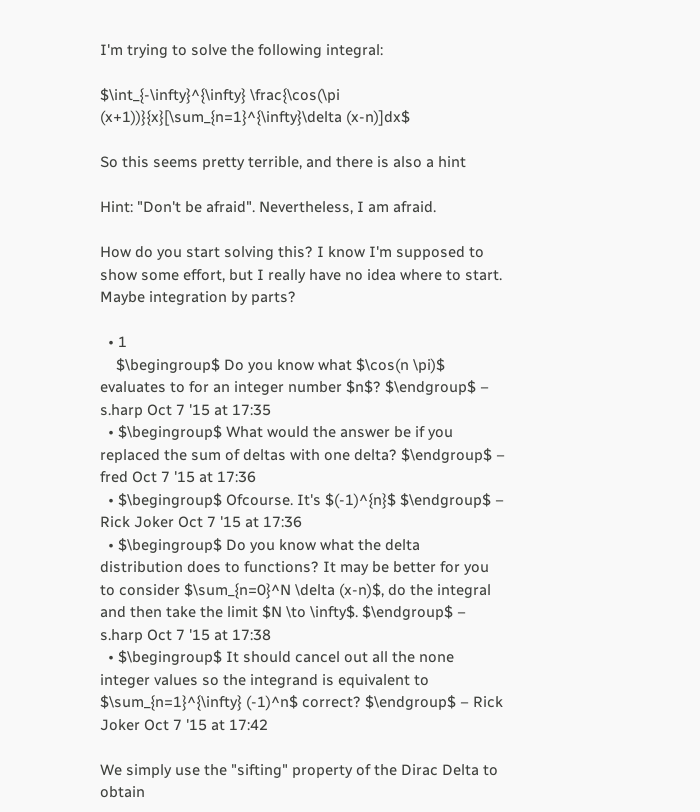I'm trying to solve the following integral:

$\int_{-\infty}^{\infty} \frac{\cos(\pi (x+1))}{x}[\sum_{n=1}^{\infty}\delta (x-n)]dx$

So this seems pretty terrible, and there is also a hint

Hint: "Don't be afraid". Nevertheless, I am afraid.

How do you start solving this? I know I'm supposed to show some effort, but I really have no idea where to start. Maybe integration by parts?

  • 1
    $\begingroup$ Do you know what $\cos(n \pi)$ evaluates to for an integer number $n$? $\endgroup$ – s.harp Oct 7 '15 at 17:35
  • $\begingroup$ What would the answer be if you replaced the sum of deltas with one delta? $\endgroup$ – fred Oct 7 '15 at 17:36
  • $\begingroup$ Ofcourse. It's $(-1)^{n}$ $\endgroup$ – Rick Joker Oct 7 '15 at 17:36
  • $\begingroup$ Do you know what the delta distribution does to functions? It may be better for you to consider $\sum_{n=0}^N \delta (x-n)$, do the integral and then take the limit $N \to \infty$. $\endgroup$ – s.harp Oct 7 '15 at 17:38
  • $\begingroup$ It should cancel out all the none integer values so the integrand is equivalent to $\sum_{n=1}^{\infty} (-1)^n$ correct? $\endgroup$ – Rick Joker Oct 7 '15 at 17:42

We simply use the "sifting" property of the Dirac Delta to obtain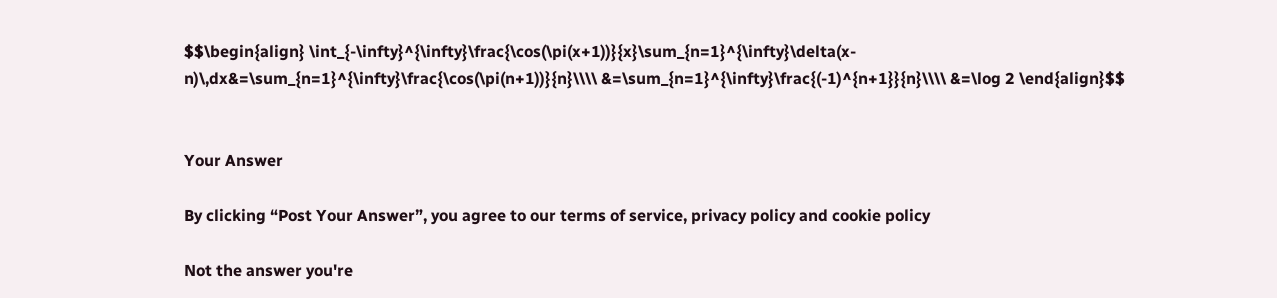$$\begin{align} \int_{-\infty}^{\infty}\frac{\cos(\pi(x+1))}{x}\sum_{n=1}^{\infty}\delta(x-n)\,dx&=\sum_{n=1}^{\infty}\frac{\cos(\pi(n+1))}{n}\\\\ &=\sum_{n=1}^{\infty}\frac{(-1)^{n+1}}{n}\\\\ &=\log 2 \end{align}$$


Your Answer

By clicking “Post Your Answer”, you agree to our terms of service, privacy policy and cookie policy

Not the answer you're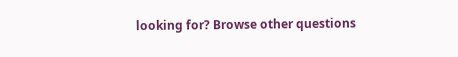looking for? Browse other questions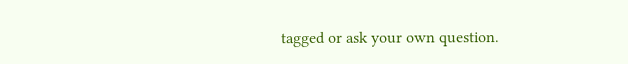tagged or ask your own question.